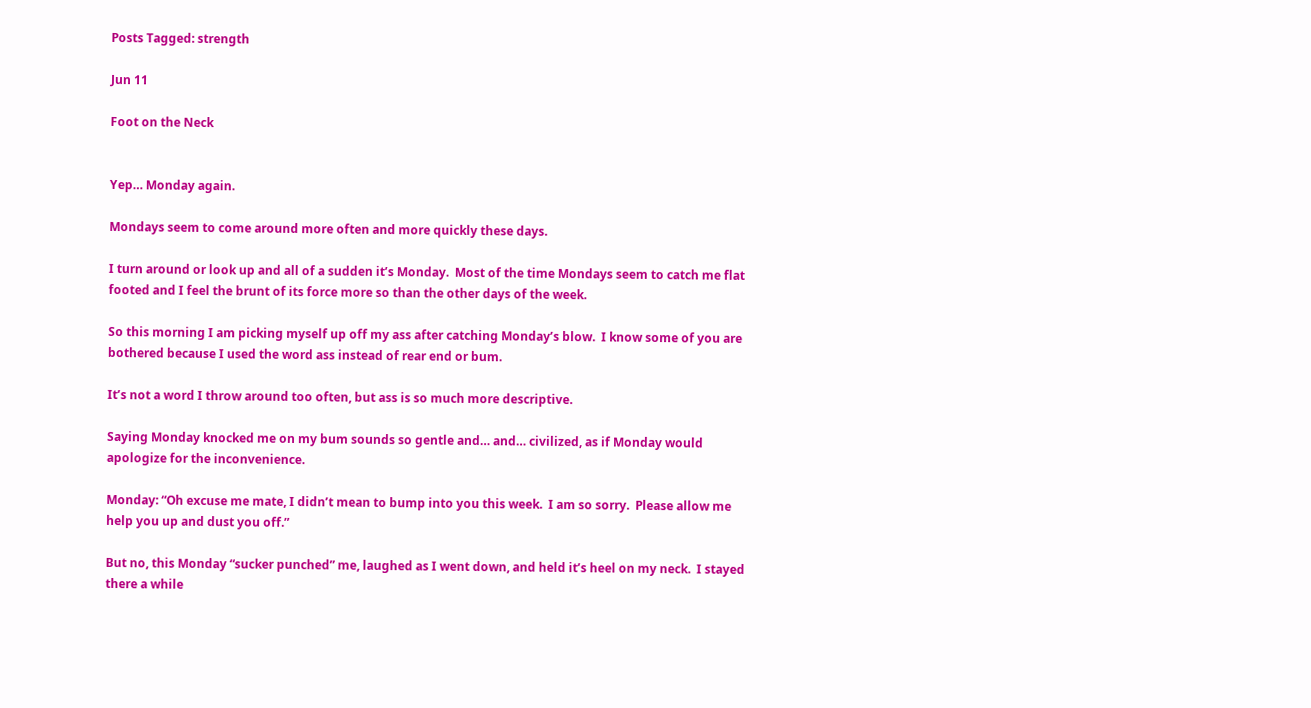Posts Tagged: strength

Jun 11

Foot on the Neck


Yep… Monday again.

Mondays seem to come around more often and more quickly these days.

I turn around or look up and all of a sudden it’s Monday.  Most of the time Mondays seem to catch me flat footed and I feel the brunt of its force more so than the other days of the week.

So this morning I am picking myself up off my ass after catching Monday’s blow.  I know some of you are bothered because I used the word ass instead of rear end or bum.

It’s not a word I throw around too often, but ass is so much more descriptive.

Saying Monday knocked me on my bum sounds so gentle and… and… civilized, as if Monday would apologize for the inconvenience.

Monday: “Oh excuse me mate, I didn’t mean to bump into you this week.  I am so sorry.  Please allow me help you up and dust you off.”

But no, this Monday “sucker punched” me, laughed as I went down, and held it’s heel on my neck.  I stayed there a while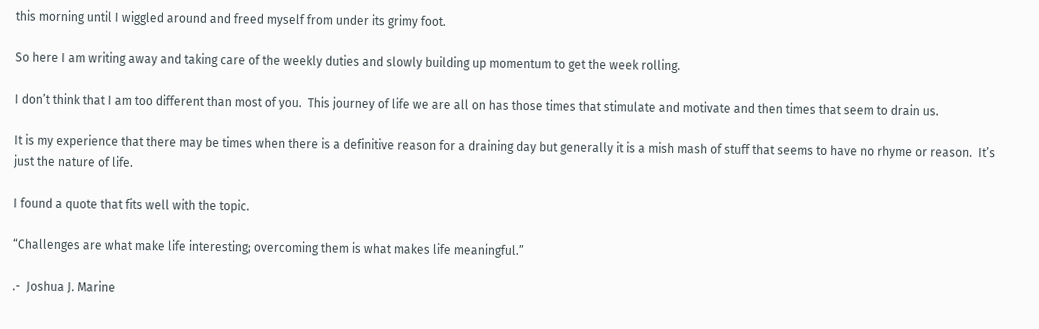this morning until I wiggled around and freed myself from under its grimy foot.

So here I am writing away and taking care of the weekly duties and slowly building up momentum to get the week rolling.

I don’t think that I am too different than most of you.  This journey of life we are all on has those times that stimulate and motivate and then times that seem to drain us.

It is my experience that there may be times when there is a definitive reason for a draining day but generally it is a mish mash of stuff that seems to have no rhyme or reason.  It’s just the nature of life.

I found a quote that fits well with the topic.

“Challenges are what make life interesting; overcoming them is what makes life meaningful.”

.-  Joshua J. Marine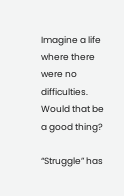Imagine a life where there were no difficulties.  Would that be a good thing?

“Struggle” has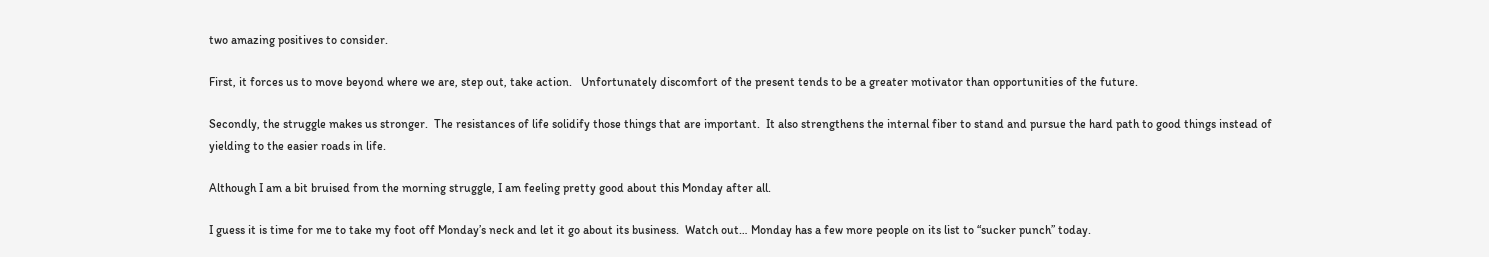two amazing positives to consider.

First, it forces us to move beyond where we are, step out, take action.   Unfortunately discomfort of the present tends to be a greater motivator than opportunities of the future.

Secondly, the struggle makes us stronger.  The resistances of life solidify those things that are important.  It also strengthens the internal fiber to stand and pursue the hard path to good things instead of yielding to the easier roads in life.

Although I am a bit bruised from the morning struggle, I am feeling pretty good about this Monday after all.

I guess it is time for me to take my foot off Monday’s neck and let it go about its business.  Watch out… Monday has a few more people on its list to “sucker punch” today.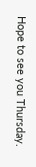Hope to see you Thursday.